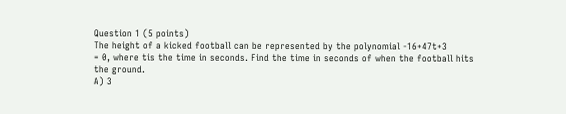Question 1 (5 points)
The height of a kicked football can be represented by the polynomial -16+47t+3
= 0, where tis the time in seconds. Find the time in seconds of when the football hits
the ground.
A) 3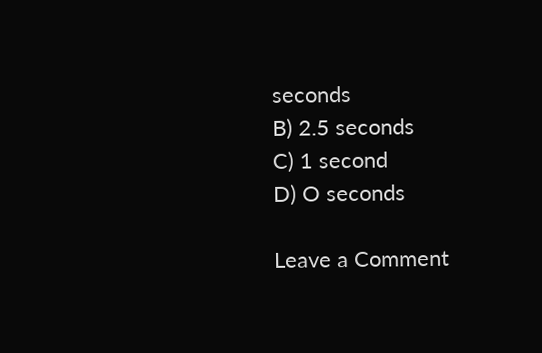seconds
B) 2.5 seconds
C) 1 second
D) O seconds

Leave a Comment